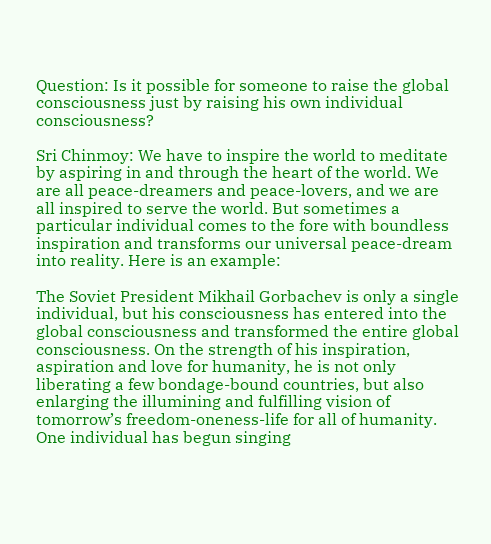Question: Is it possible for someone to raise the global consciousness just by raising his own individual consciousness?

Sri Chinmoy: We have to inspire the world to meditate by aspiring in and through the heart of the world. We are all peace-dreamers and peace-lovers, and we are all inspired to serve the world. But sometimes a particular individual comes to the fore with boundless inspiration and transforms our universal peace-dream into reality. Here is an example:

The Soviet President Mikhail Gorbachev is only a single individual, but his consciousness has entered into the global consciousness and transformed the entire global consciousness. On the strength of his inspiration, aspiration and love for humanity, he is not only liberating a few bondage-bound countries, but also enlarging the illumining and fulfilling vision of tomorrow’s freedom-oneness-life for all of humanity. One individual has begun singing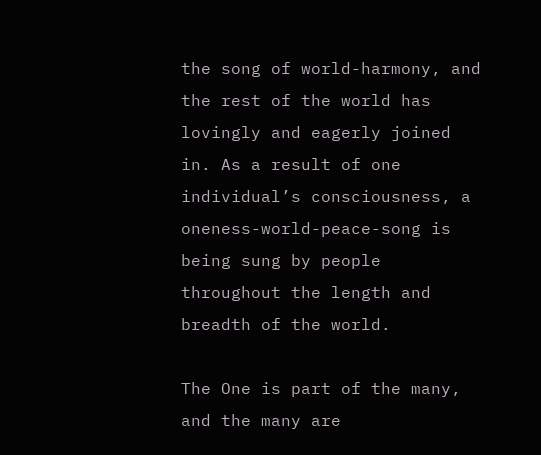the song of world-harmony, and the rest of the world has lovingly and eagerly joined in. As a result of one individual’s consciousness, a oneness-world-peace-song is being sung by people throughout the length and breadth of the world.

The One is part of the many, and the many are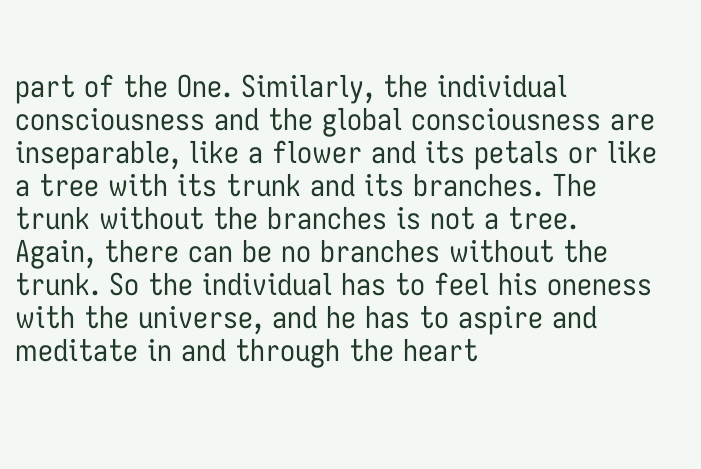part of the One. Similarly, the individual consciousness and the global consciousness are inseparable, like a flower and its petals or like a tree with its trunk and its branches. The trunk without the branches is not a tree. Again, there can be no branches without the trunk. So the individual has to feel his oneness with the universe, and he has to aspire and meditate in and through the heart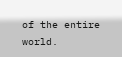of the entire world.